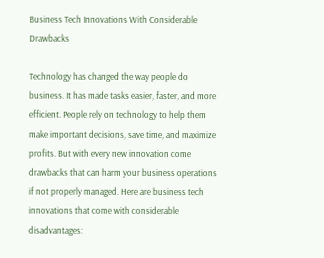Business Tech Innovations With Considerable Drawbacks

Technology has changed the way people do business. It has made tasks easier, faster, and more efficient. People rely on technology to help them make important decisions, save time, and maximize profits. But with every new innovation come drawbacks that can harm your business operations if not properly managed. Here are business tech innovations that come with considerable disadvantages: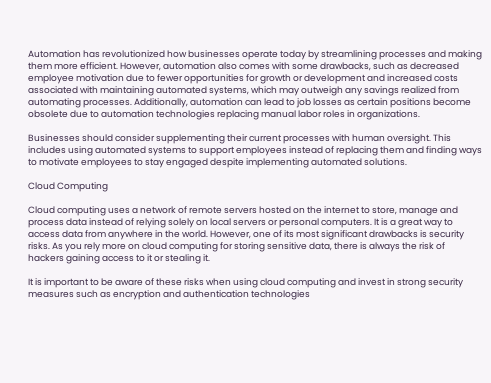Automation has revolutionized how businesses operate today by streamlining processes and making them more efficient. However, automation also comes with some drawbacks, such as decreased employee motivation due to fewer opportunities for growth or development and increased costs associated with maintaining automated systems, which may outweigh any savings realized from automating processes. Additionally, automation can lead to job losses as certain positions become obsolete due to automation technologies replacing manual labor roles in organizations.

Businesses should consider supplementing their current processes with human oversight. This includes using automated systems to support employees instead of replacing them and finding ways to motivate employees to stay engaged despite implementing automated solutions.

Cloud Computing

Cloud computing uses a network of remote servers hosted on the internet to store, manage and process data instead of relying solely on local servers or personal computers. It is a great way to access data from anywhere in the world. However, one of its most significant drawbacks is security risks. As you rely more on cloud computing for storing sensitive data, there is always the risk of hackers gaining access to it or stealing it.

It is important to be aware of these risks when using cloud computing and invest in strong security measures such as encryption and authentication technologies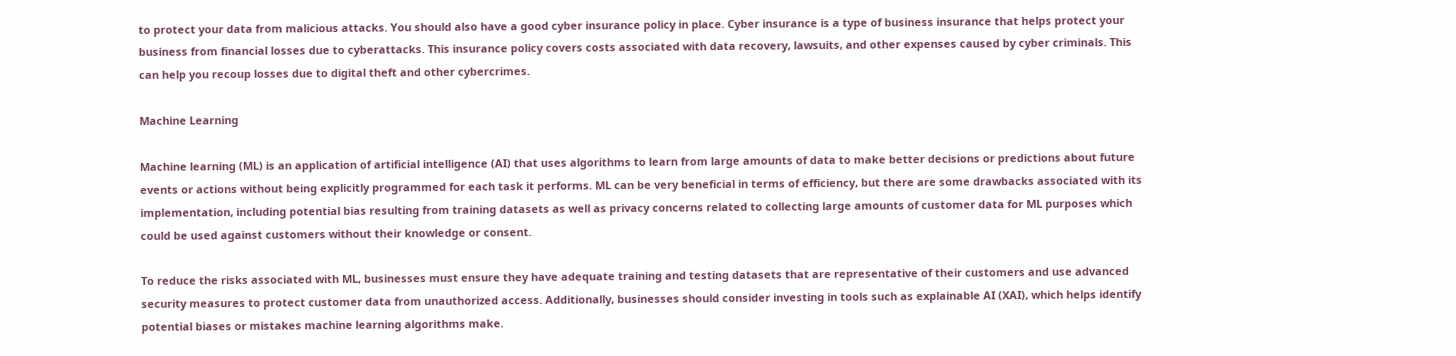to protect your data from malicious attacks. You should also have a good cyber insurance policy in place. Cyber insurance is a type of business insurance that helps protect your business from financial losses due to cyberattacks. This insurance policy covers costs associated with data recovery, lawsuits, and other expenses caused by cyber criminals. This can help you recoup losses due to digital theft and other cybercrimes.

Machine Learning

Machine learning (ML) is an application of artificial intelligence (AI) that uses algorithms to learn from large amounts of data to make better decisions or predictions about future events or actions without being explicitly programmed for each task it performs. ML can be very beneficial in terms of efficiency, but there are some drawbacks associated with its implementation, including potential bias resulting from training datasets as well as privacy concerns related to collecting large amounts of customer data for ML purposes which could be used against customers without their knowledge or consent.

To reduce the risks associated with ML, businesses must ensure they have adequate training and testing datasets that are representative of their customers and use advanced security measures to protect customer data from unauthorized access. Additionally, businesses should consider investing in tools such as explainable AI (XAI), which helps identify potential biases or mistakes machine learning algorithms make.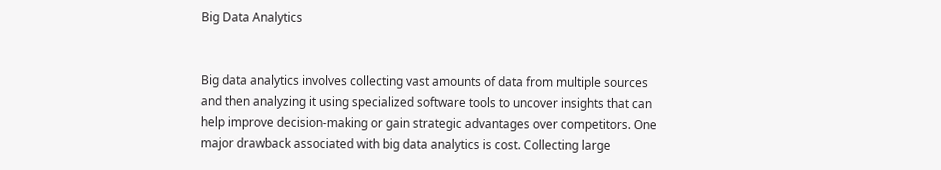Big Data Analytics


Big data analytics involves collecting vast amounts of data from multiple sources and then analyzing it using specialized software tools to uncover insights that can help improve decision-making or gain strategic advantages over competitors. One major drawback associated with big data analytics is cost. Collecting large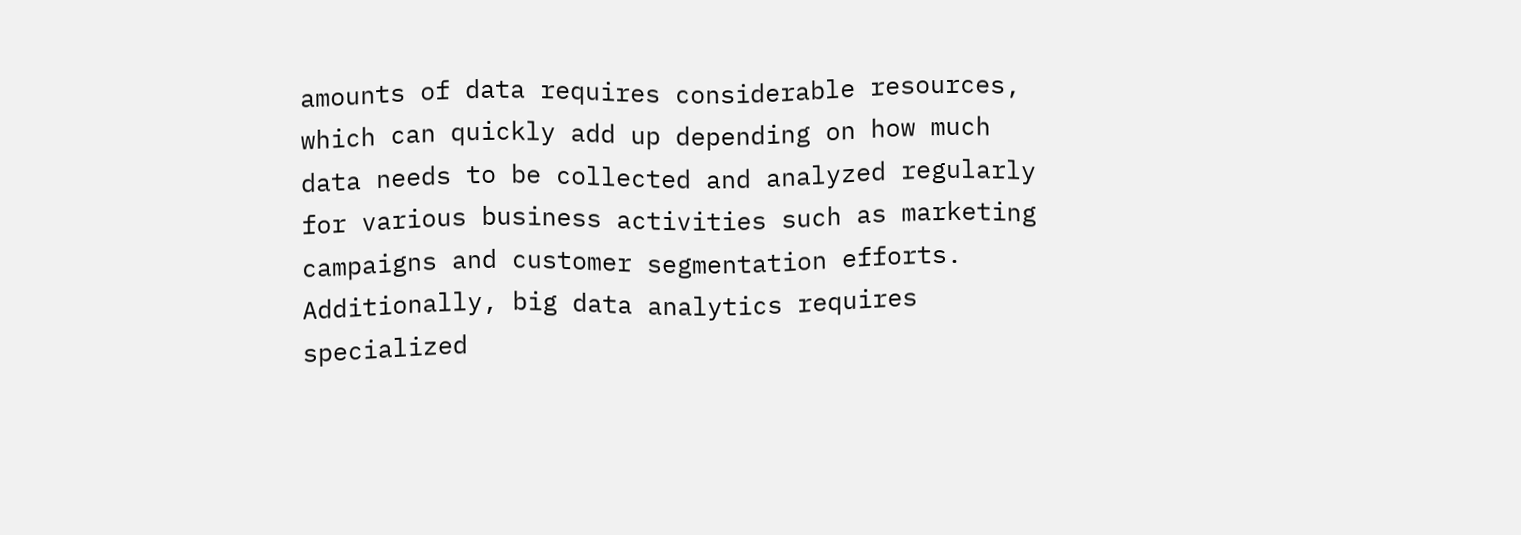amounts of data requires considerable resources, which can quickly add up depending on how much data needs to be collected and analyzed regularly for various business activities such as marketing campaigns and customer segmentation efforts. Additionally, big data analytics requires specialized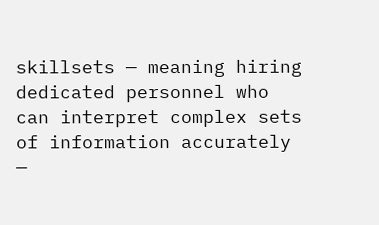skillsets — meaning hiring dedicated personnel who can interpret complex sets of information accurately —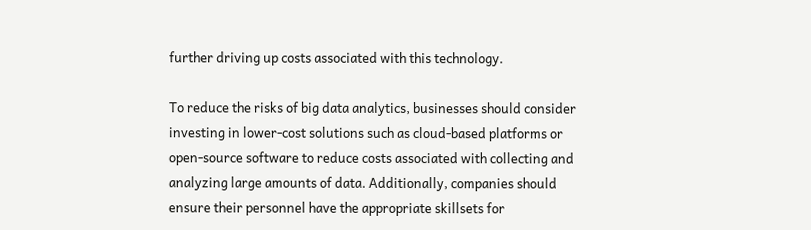further driving up costs associated with this technology.

To reduce the risks of big data analytics, businesses should consider investing in lower-cost solutions such as cloud-based platforms or open-source software to reduce costs associated with collecting and analyzing large amounts of data. Additionally, companies should ensure their personnel have the appropriate skillsets for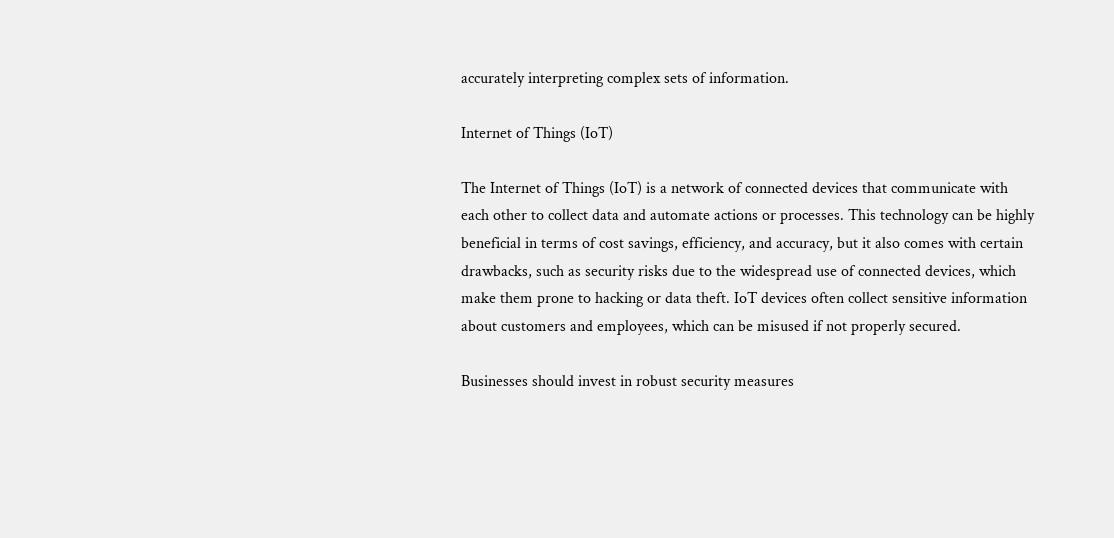accurately interpreting complex sets of information.

Internet of Things (IoT)

The Internet of Things (IoT) is a network of connected devices that communicate with each other to collect data and automate actions or processes. This technology can be highly beneficial in terms of cost savings, efficiency, and accuracy, but it also comes with certain drawbacks, such as security risks due to the widespread use of connected devices, which make them prone to hacking or data theft. IoT devices often collect sensitive information about customers and employees, which can be misused if not properly secured.

Businesses should invest in robust security measures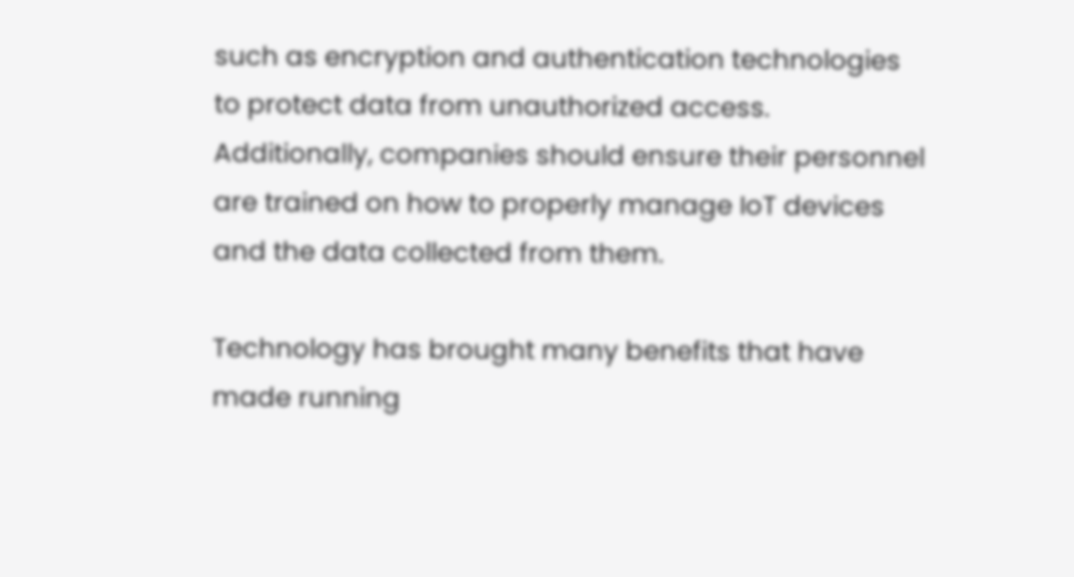such as encryption and authentication technologies to protect data from unauthorized access. Additionally, companies should ensure their personnel are trained on how to properly manage IoT devices and the data collected from them.

Technology has brought many benefits that have made running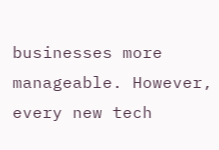businesses more manageable. However, every new tech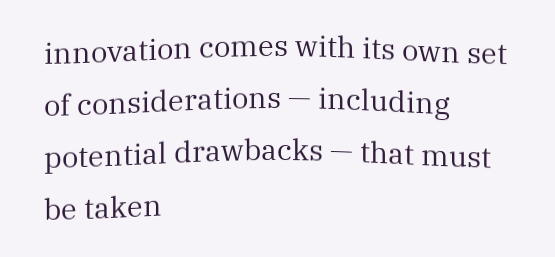innovation comes with its own set of considerations — including potential drawbacks — that must be taken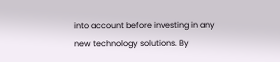into account before investing in any new technology solutions. By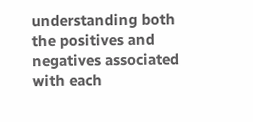understanding both the positives and negatives associated with each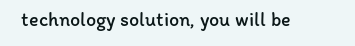technology solution, you will be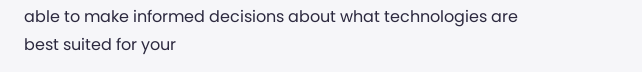able to make informed decisions about what technologies are best suited for your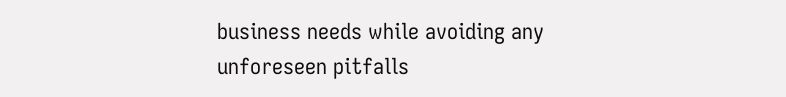business needs while avoiding any unforeseen pitfalls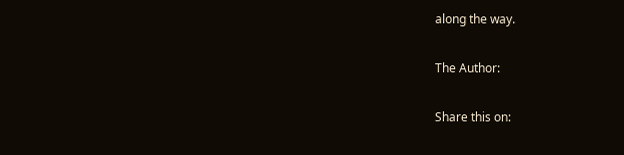along the way.

The Author:

Share this on: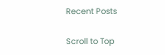Recent Posts

Scroll to Top